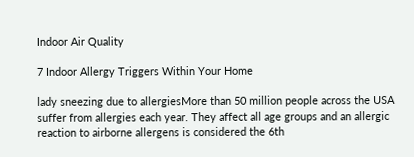Indoor Air Quality

7 Indoor Allergy Triggers Within Your Home

lady sneezing due to allergiesMore than 50 million people across the USA suffer from allergies each year. They affect all age groups and an allergic reaction to airborne allergens is considered the 6th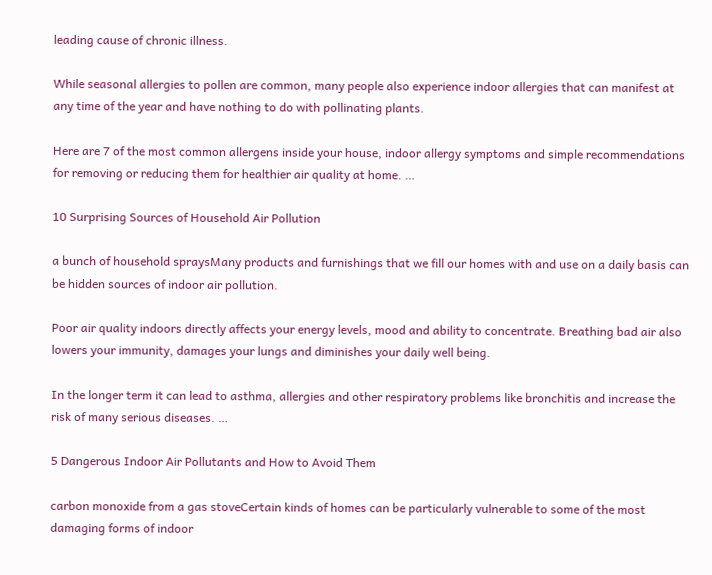leading cause of chronic illness.

While seasonal allergies to pollen are common, many people also experience indoor allergies that can manifest at any time of the year and have nothing to do with pollinating plants.

Here are 7 of the most common allergens inside your house, indoor allergy symptoms and simple recommendations for removing or reducing them for healthier air quality at home. …

10 Surprising Sources of Household Air Pollution

a bunch of household spraysMany products and furnishings that we fill our homes with and use on a daily basis can be hidden sources of indoor air pollution.

Poor air quality indoors directly affects your energy levels, mood and ability to concentrate. Breathing bad air also lowers your immunity, damages your lungs and diminishes your daily well being.

In the longer term it can lead to asthma, allergies and other respiratory problems like bronchitis and increase the risk of many serious diseases. …

5 Dangerous Indoor Air Pollutants and How to Avoid Them

carbon monoxide from a gas stoveCertain kinds of homes can be particularly vulnerable to some of the most damaging forms of indoor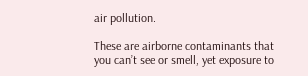air pollution.

These are airborne contaminants that you can’t see or smell, yet exposure to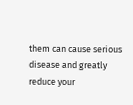them can cause serious disease and greatly reduce your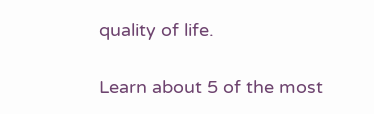quality of life.

Learn about 5 of the most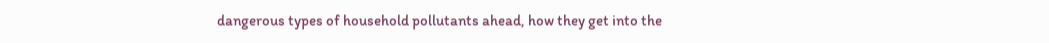dangerous types of household pollutants ahead, how they get into the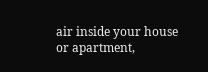air inside your house or apartment,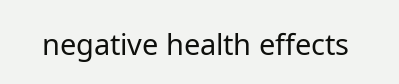negative health effects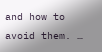and how to avoid them. …